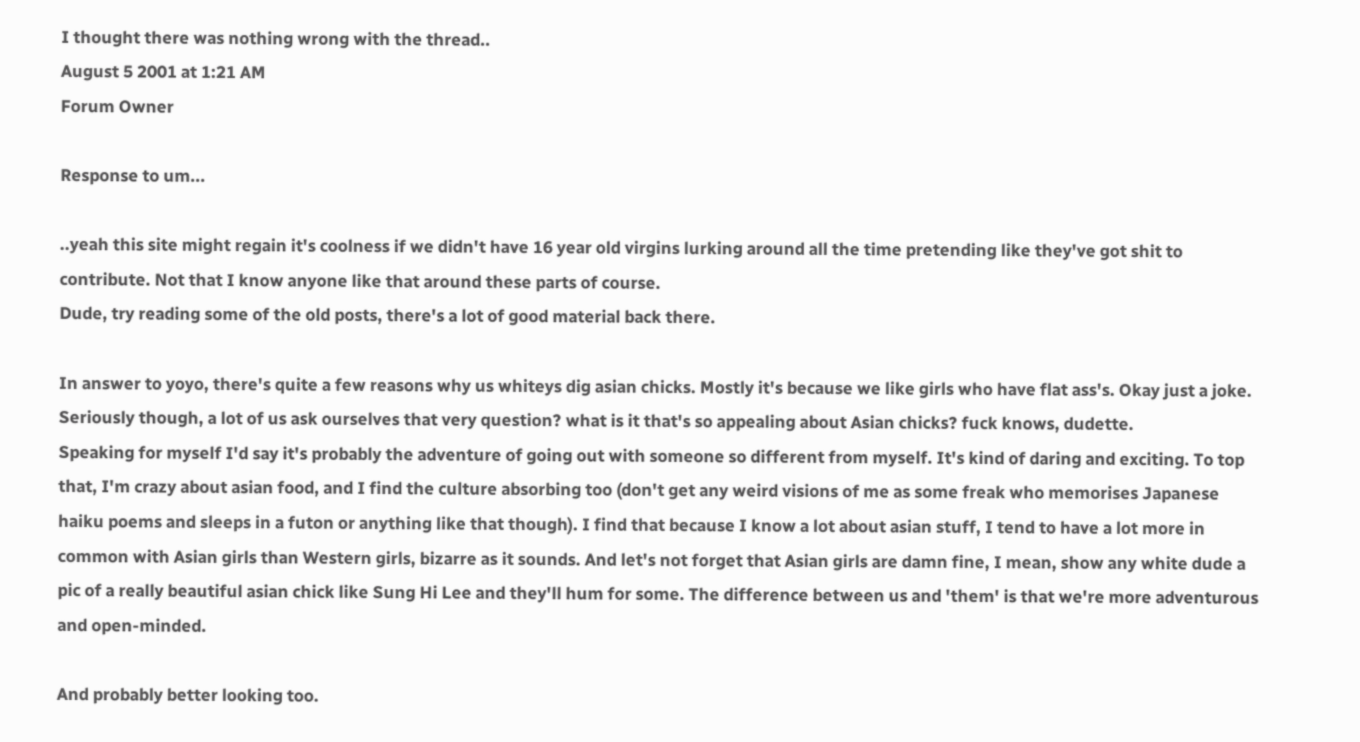I thought there was nothing wrong with the thread..
August 5 2001 at 1:21 AM
Forum Owner

Response to um...

..yeah this site might regain it's coolness if we didn't have 16 year old virgins lurking around all the time pretending like they've got shit to contribute. Not that I know anyone like that around these parts of course.
Dude, try reading some of the old posts, there's a lot of good material back there.

In answer to yoyo, there's quite a few reasons why us whiteys dig asian chicks. Mostly it's because we like girls who have flat ass's. Okay just a joke. Seriously though, a lot of us ask ourselves that very question? what is it that's so appealing about Asian chicks? fuck knows, dudette.
Speaking for myself I'd say it's probably the adventure of going out with someone so different from myself. It's kind of daring and exciting. To top that, I'm crazy about asian food, and I find the culture absorbing too (don't get any weird visions of me as some freak who memorises Japanese haiku poems and sleeps in a futon or anything like that though). I find that because I know a lot about asian stuff, I tend to have a lot more in common with Asian girls than Western girls, bizarre as it sounds. And let's not forget that Asian girls are damn fine, I mean, show any white dude a pic of a really beautiful asian chick like Sung Hi Lee and they'll hum for some. The difference between us and 'them' is that we're more adventurous and open-minded.

And probably better looking too.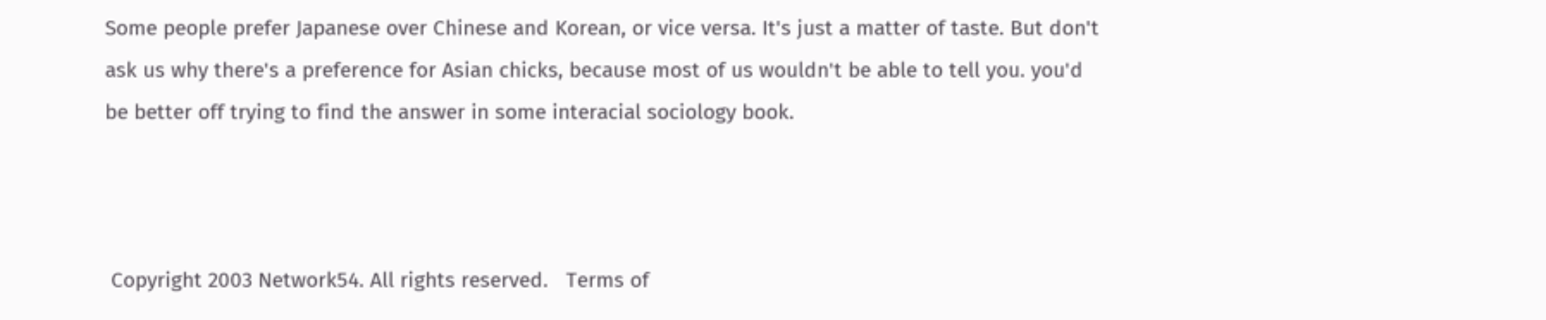Some people prefer Japanese over Chinese and Korean, or vice versa. It's just a matter of taste. But don't ask us why there's a preference for Asian chicks, because most of us wouldn't be able to tell you. you'd be better off trying to find the answer in some interacial sociology book.



 Copyright 2003 Network54. All rights reserved.   Terms of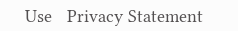Use   Privacy Statement